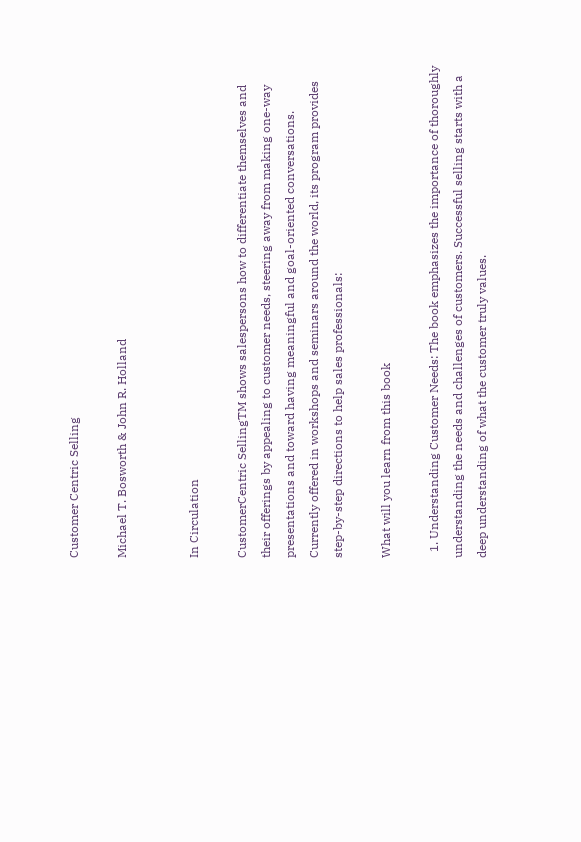Customer Centric Selling

Michael T. Bosworth & John R. Holland


In Circulation

CustomerCentric SellingTM shows salespersons how to differentiate themselves and their offerings by appealing to customer needs, steering away from making one-way presentations and toward having meaningful and goal-oriented conversations. Currently offered in workshops and seminars around the world, its program provides step-by-step directions to help sales professionals:

What will you learn from this book

  1. Understanding Customer Needs: The book emphasizes the importance of thoroughly understanding the needs and challenges of customers. Successful selling starts with a deep understanding of what the customer truly values.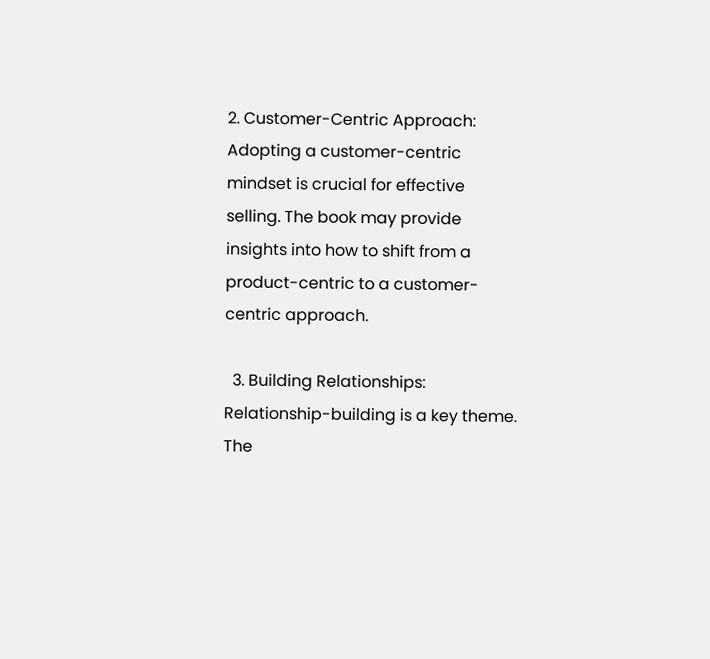2. Customer-Centric Approach: Adopting a customer-centric mindset is crucial for effective selling. The book may provide insights into how to shift from a product-centric to a customer-centric approach.

  3. Building Relationships: Relationship-building is a key theme. The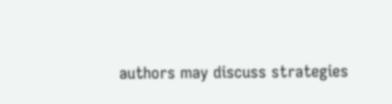authors may discuss strategies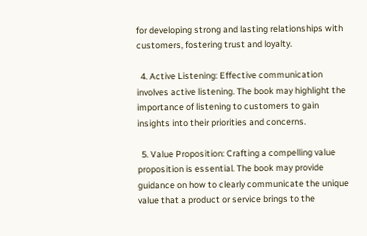for developing strong and lasting relationships with customers, fostering trust and loyalty.

  4. Active Listening: Effective communication involves active listening. The book may highlight the importance of listening to customers to gain insights into their priorities and concerns.

  5. Value Proposition: Crafting a compelling value proposition is essential. The book may provide guidance on how to clearly communicate the unique value that a product or service brings to the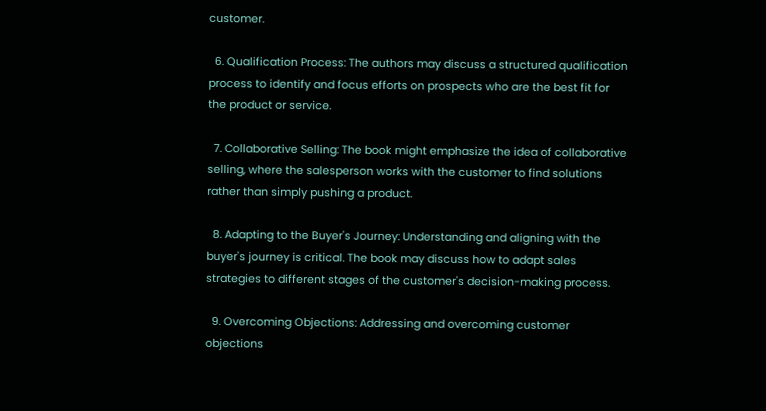customer.

  6. Qualification Process: The authors may discuss a structured qualification process to identify and focus efforts on prospects who are the best fit for the product or service.

  7. Collaborative Selling: The book might emphasize the idea of collaborative selling, where the salesperson works with the customer to find solutions rather than simply pushing a product.

  8. Adapting to the Buyer's Journey: Understanding and aligning with the buyer's journey is critical. The book may discuss how to adapt sales strategies to different stages of the customer's decision-making process.

  9. Overcoming Objections: Addressing and overcoming customer objections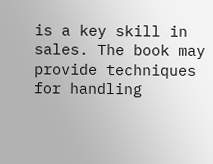is a key skill in sales. The book may provide techniques for handling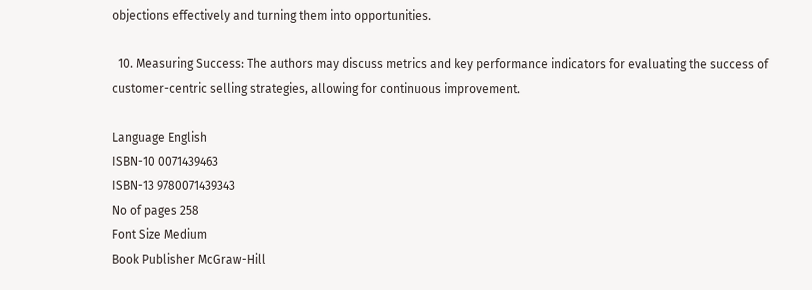objections effectively and turning them into opportunities.

  10. Measuring Success: The authors may discuss metrics and key performance indicators for evaluating the success of customer-centric selling strategies, allowing for continuous improvement.

Language English
ISBN-10 0071439463
ISBN-13 9780071439343
No of pages 258
Font Size Medium
Book Publisher McGraw-Hill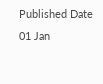Published Date 01 Jan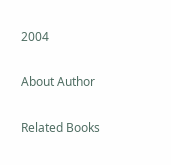2004

About Author

Related Books